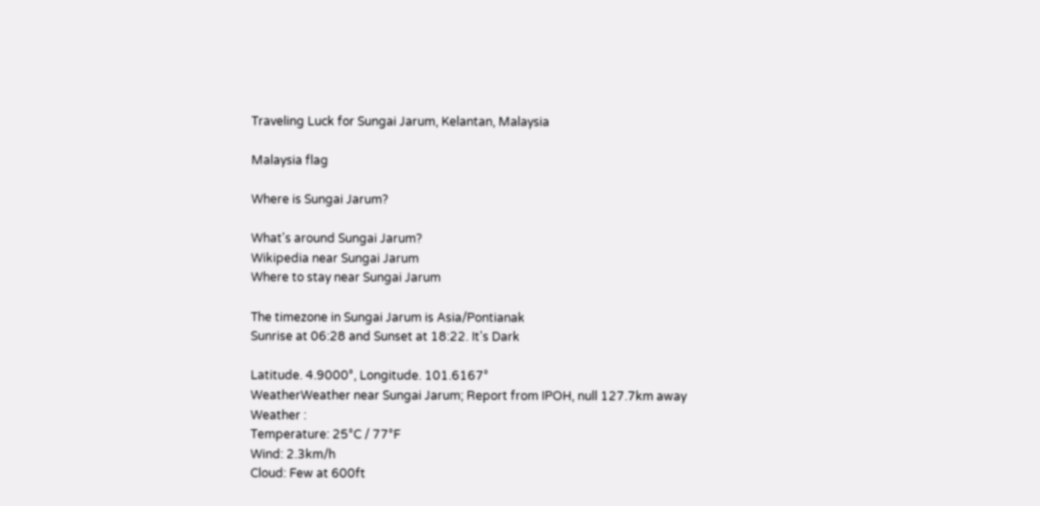Traveling Luck for Sungai Jarum, Kelantan, Malaysia

Malaysia flag

Where is Sungai Jarum?

What's around Sungai Jarum?
Wikipedia near Sungai Jarum
Where to stay near Sungai Jarum

The timezone in Sungai Jarum is Asia/Pontianak
Sunrise at 06:28 and Sunset at 18:22. It's Dark

Latitude. 4.9000°, Longitude. 101.6167°
WeatherWeather near Sungai Jarum; Report from IPOH, null 127.7km away
Weather :
Temperature: 25°C / 77°F
Wind: 2.3km/h
Cloud: Few at 600ft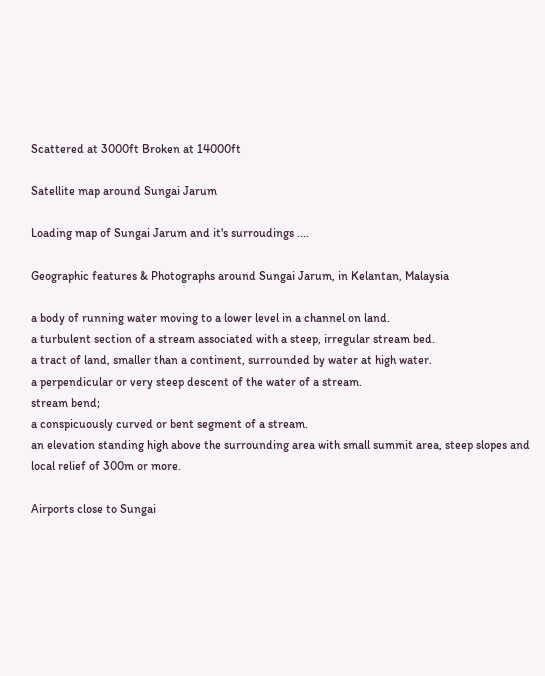Scattered at 3000ft Broken at 14000ft

Satellite map around Sungai Jarum

Loading map of Sungai Jarum and it's surroudings ....

Geographic features & Photographs around Sungai Jarum, in Kelantan, Malaysia

a body of running water moving to a lower level in a channel on land.
a turbulent section of a stream associated with a steep, irregular stream bed.
a tract of land, smaller than a continent, surrounded by water at high water.
a perpendicular or very steep descent of the water of a stream.
stream bend;
a conspicuously curved or bent segment of a stream.
an elevation standing high above the surrounding area with small summit area, steep slopes and local relief of 300m or more.

Airports close to Sungai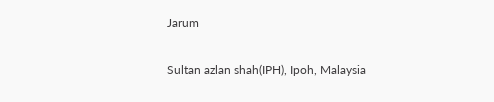Jarum

Sultan azlan shah(IPH), Ipoh, Malaysia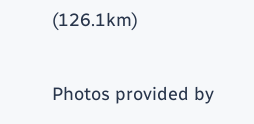(126.1km)

Photos provided by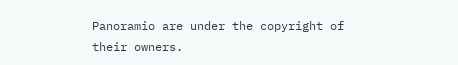Panoramio are under the copyright of their owners.